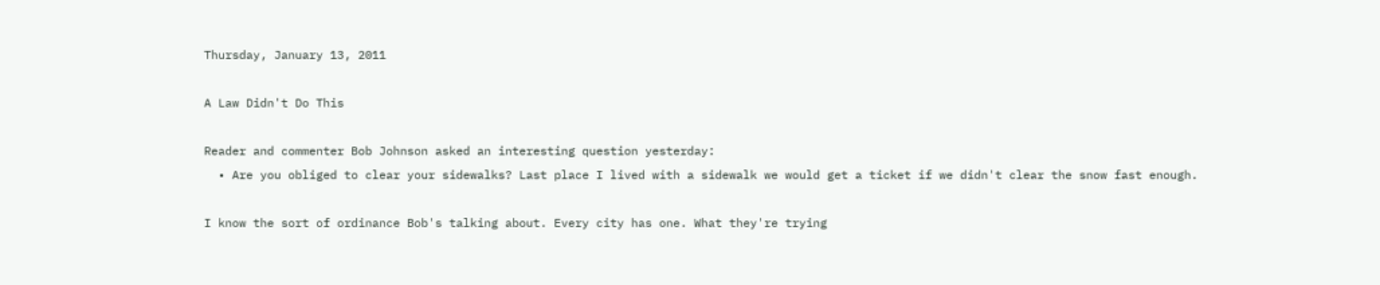Thursday, January 13, 2011

A Law Didn't Do This

Reader and commenter Bob Johnson asked an interesting question yesterday:
  • Are you obliged to clear your sidewalks? Last place I lived with a sidewalk we would get a ticket if we didn't clear the snow fast enough.

I know the sort of ordinance Bob's talking about. Every city has one. What they're trying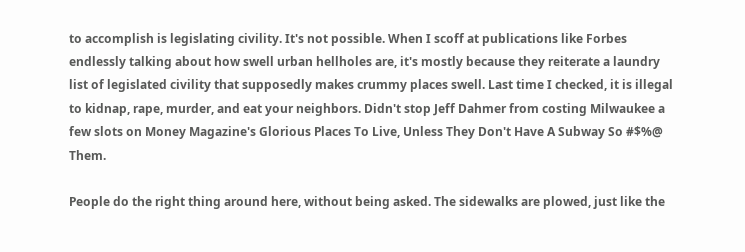to accomplish is legislating civility. It's not possible. When I scoff at publications like Forbes endlessly talking about how swell urban hellholes are, it's mostly because they reiterate a laundry list of legislated civility that supposedly makes crummy places swell. Last time I checked, it is illegal to kidnap, rape, murder, and eat your neighbors. Didn't stop Jeff Dahmer from costing Milwaukee a few slots on Money Magazine's Glorious Places To Live, Unless They Don't Have A Subway So #$%@ Them.

People do the right thing around here, without being asked. The sidewalks are plowed, just like the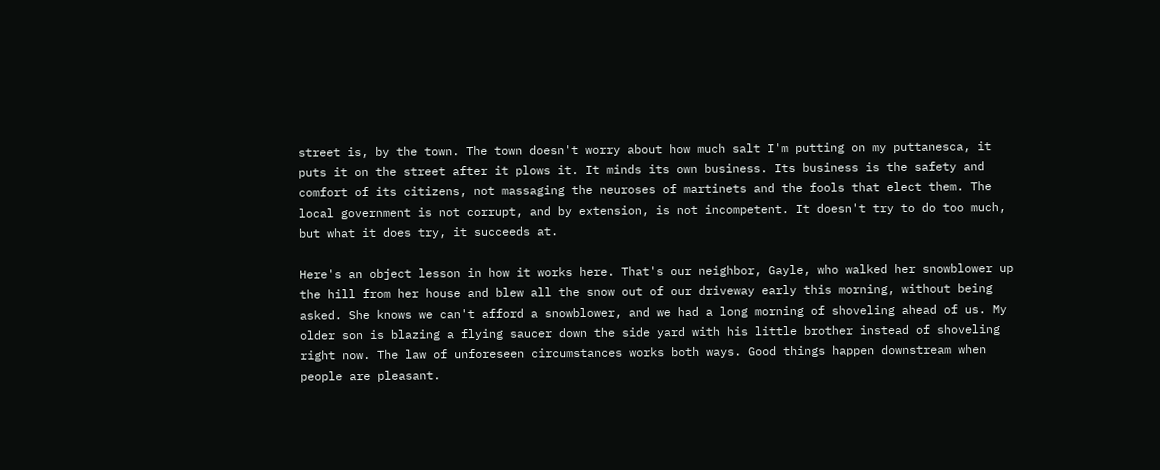street is, by the town. The town doesn't worry about how much salt I'm putting on my puttanesca, it puts it on the street after it plows it. It minds its own business. Its business is the safety and comfort of its citizens, not massaging the neuroses of martinets and the fools that elect them. The local government is not corrupt, and by extension, is not incompetent. It doesn't try to do too much, but what it does try, it succeeds at.

Here's an object lesson in how it works here. That's our neighbor, Gayle, who walked her snowblower up the hill from her house and blew all the snow out of our driveway early this morning, without being asked. She knows we can't afford a snowblower, and we had a long morning of shoveling ahead of us. My older son is blazing a flying saucer down the side yard with his little brother instead of shoveling right now. The law of unforeseen circumstances works both ways. Good things happen downstream when people are pleasant.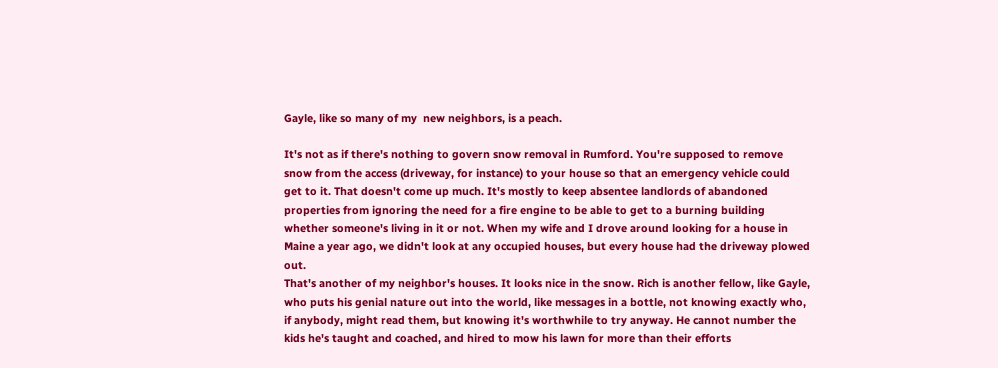Gayle, like so many of my  new neighbors, is a peach.

It's not as if there's nothing to govern snow removal in Rumford. You're supposed to remove snow from the access (driveway, for instance) to your house so that an emergency vehicle could get to it. That doesn't come up much. It's mostly to keep absentee landlords of abandoned properties from ignoring the need for a fire engine to be able to get to a burning building whether someone's living in it or not. When my wife and I drove around looking for a house in Maine a year ago, we didn't look at any occupied houses, but every house had the driveway plowed out.
That's another of my neighbor's houses. It looks nice in the snow. Rich is another fellow, like Gayle, who puts his genial nature out into the world, like messages in a bottle, not knowing exactly who, if anybody, might read them, but knowing it's worthwhile to try anyway. He cannot number the kids he's taught and coached, and hired to mow his lawn for more than their efforts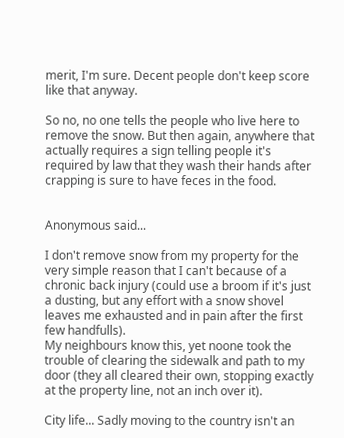merit, I'm sure. Decent people don't keep score like that anyway.

So no, no one tells the people who live here to remove the snow. But then again, anywhere that actually requires a sign telling people it's required by law that they wash their hands after crapping is sure to have feces in the food.


Anonymous said...

I don't remove snow from my property for the very simple reason that I can't because of a chronic back injury (could use a broom if it's just a dusting, but any effort with a snow shovel leaves me exhausted and in pain after the first few handfulls).
My neighbours know this, yet noone took the trouble of clearing the sidewalk and path to my door (they all cleared their own, stopping exactly at the property line, not an inch over it).

City life... Sadly moving to the country isn't an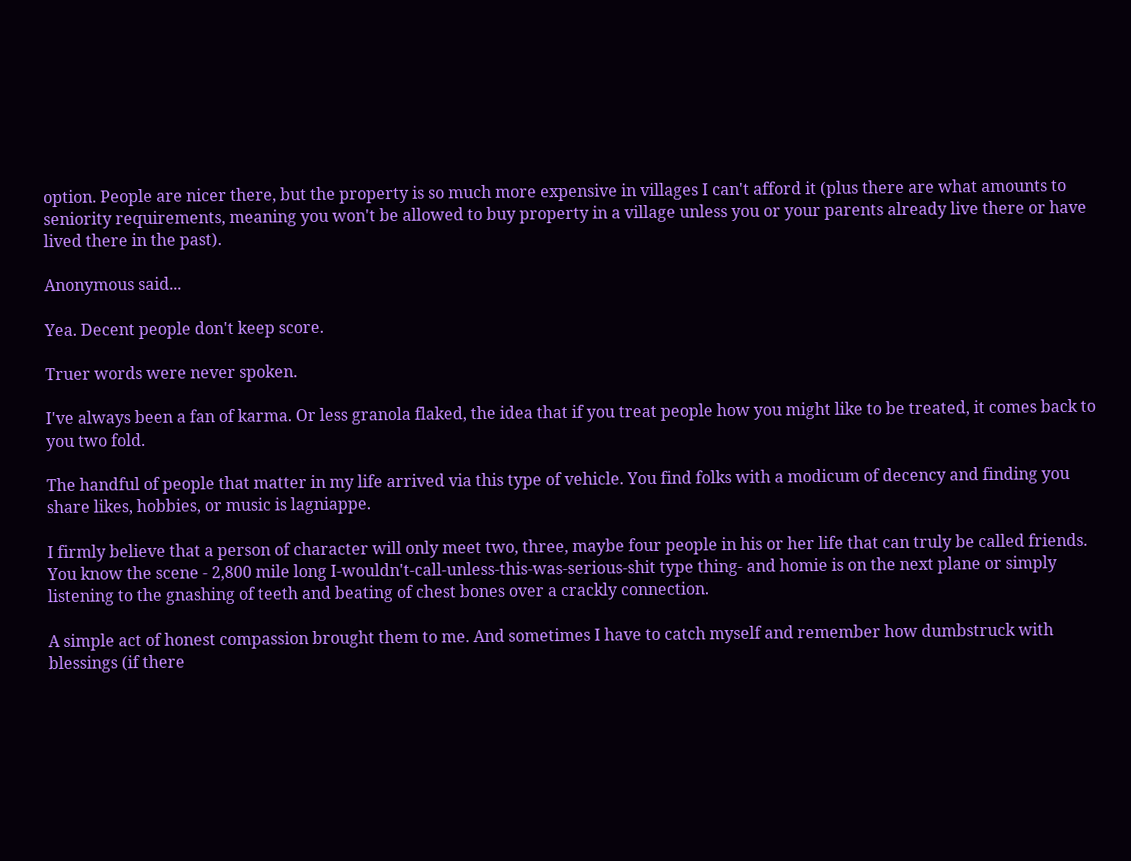option. People are nicer there, but the property is so much more expensive in villages I can't afford it (plus there are what amounts to seniority requirements, meaning you won't be allowed to buy property in a village unless you or your parents already live there or have lived there in the past).

Anonymous said...

Yea. Decent people don't keep score.

Truer words were never spoken.

I've always been a fan of karma. Or less granola flaked, the idea that if you treat people how you might like to be treated, it comes back to you two fold.

The handful of people that matter in my life arrived via this type of vehicle. You find folks with a modicum of decency and finding you share likes, hobbies, or music is lagniappe.

I firmly believe that a person of character will only meet two, three, maybe four people in his or her life that can truly be called friends. You know the scene - 2,800 mile long I-wouldn't-call-unless-this-was-serious-shit type thing- and homie is on the next plane or simply listening to the gnashing of teeth and beating of chest bones over a crackly connection.

A simple act of honest compassion brought them to me. And sometimes I have to catch myself and remember how dumbstruck with blessings (if there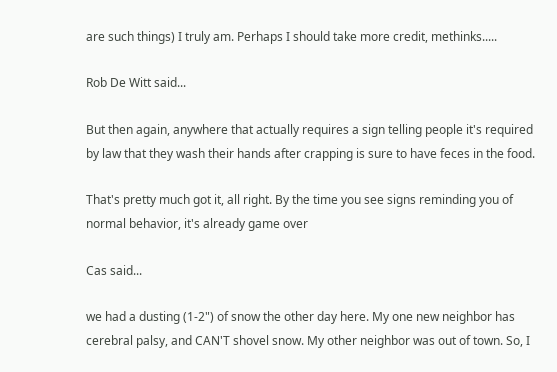are such things) I truly am. Perhaps I should take more credit, methinks.....

Rob De Witt said...

But then again, anywhere that actually requires a sign telling people it's required by law that they wash their hands after crapping is sure to have feces in the food.

That's pretty much got it, all right. By the time you see signs reminding you of normal behavior, it's already game over

Cas said...

we had a dusting (1-2") of snow the other day here. My one new neighbor has cerebral palsy, and CAN'T shovel snow. My other neighbor was out of town. So, I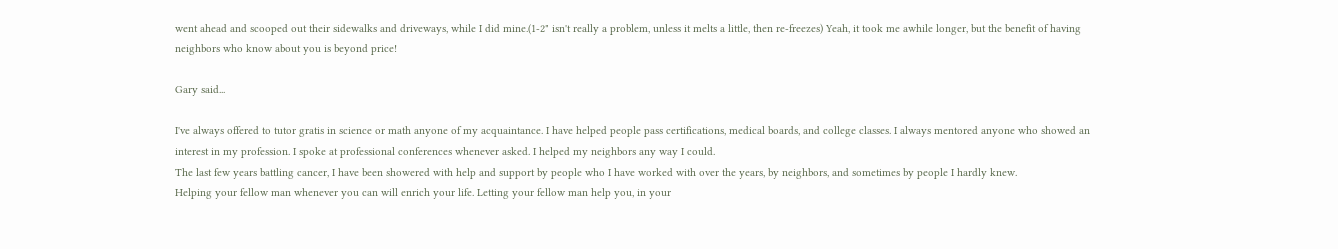went ahead and scooped out their sidewalks and driveways, while I did mine.(1-2" isn't really a problem, unless it melts a little, then re-freezes) Yeah, it took me awhile longer, but the benefit of having neighbors who know about you is beyond price!

Gary said...

I've always offered to tutor gratis in science or math anyone of my acquaintance. I have helped people pass certifications, medical boards, and college classes. I always mentored anyone who showed an interest in my profession. I spoke at professional conferences whenever asked. I helped my neighbors any way I could.
The last few years battling cancer, I have been showered with help and support by people who I have worked with over the years, by neighbors, and sometimes by people I hardly knew.
Helping your fellow man whenever you can will enrich your life. Letting your fellow man help you, in your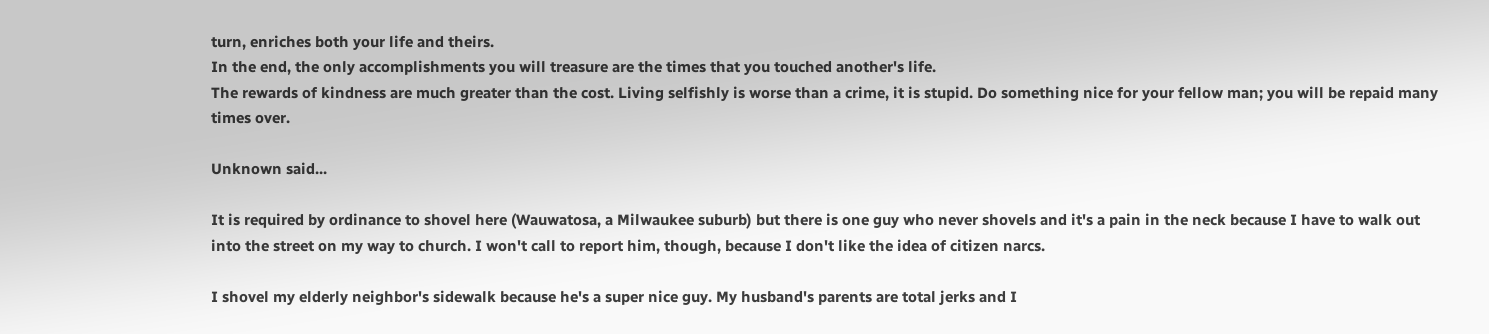turn, enriches both your life and theirs.
In the end, the only accomplishments you will treasure are the times that you touched another's life.
The rewards of kindness are much greater than the cost. Living selfishly is worse than a crime, it is stupid. Do something nice for your fellow man; you will be repaid many times over.

Unknown said...

It is required by ordinance to shovel here (Wauwatosa, a Milwaukee suburb) but there is one guy who never shovels and it's a pain in the neck because I have to walk out into the street on my way to church. I won't call to report him, though, because I don't like the idea of citizen narcs.

I shovel my elderly neighbor's sidewalk because he's a super nice guy. My husband's parents are total jerks and I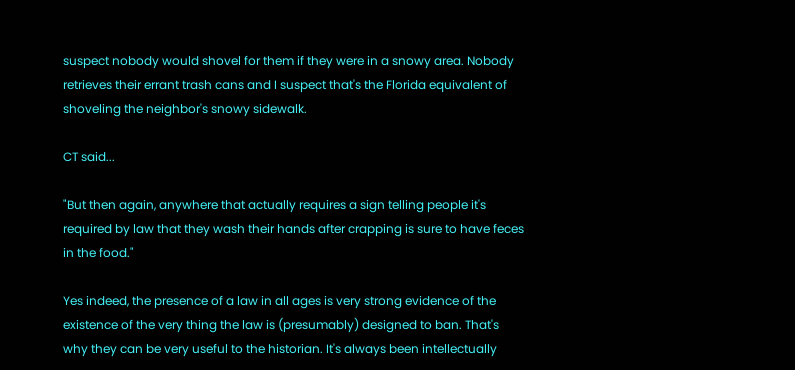suspect nobody would shovel for them if they were in a snowy area. Nobody retrieves their errant trash cans and I suspect that's the Florida equivalent of shoveling the neighbor's snowy sidewalk.

CT said...

"But then again, anywhere that actually requires a sign telling people it's required by law that they wash their hands after crapping is sure to have feces in the food."

Yes indeed, the presence of a law in all ages is very strong evidence of the existence of the very thing the law is (presumably) designed to ban. That's why they can be very useful to the historian. It's always been intellectually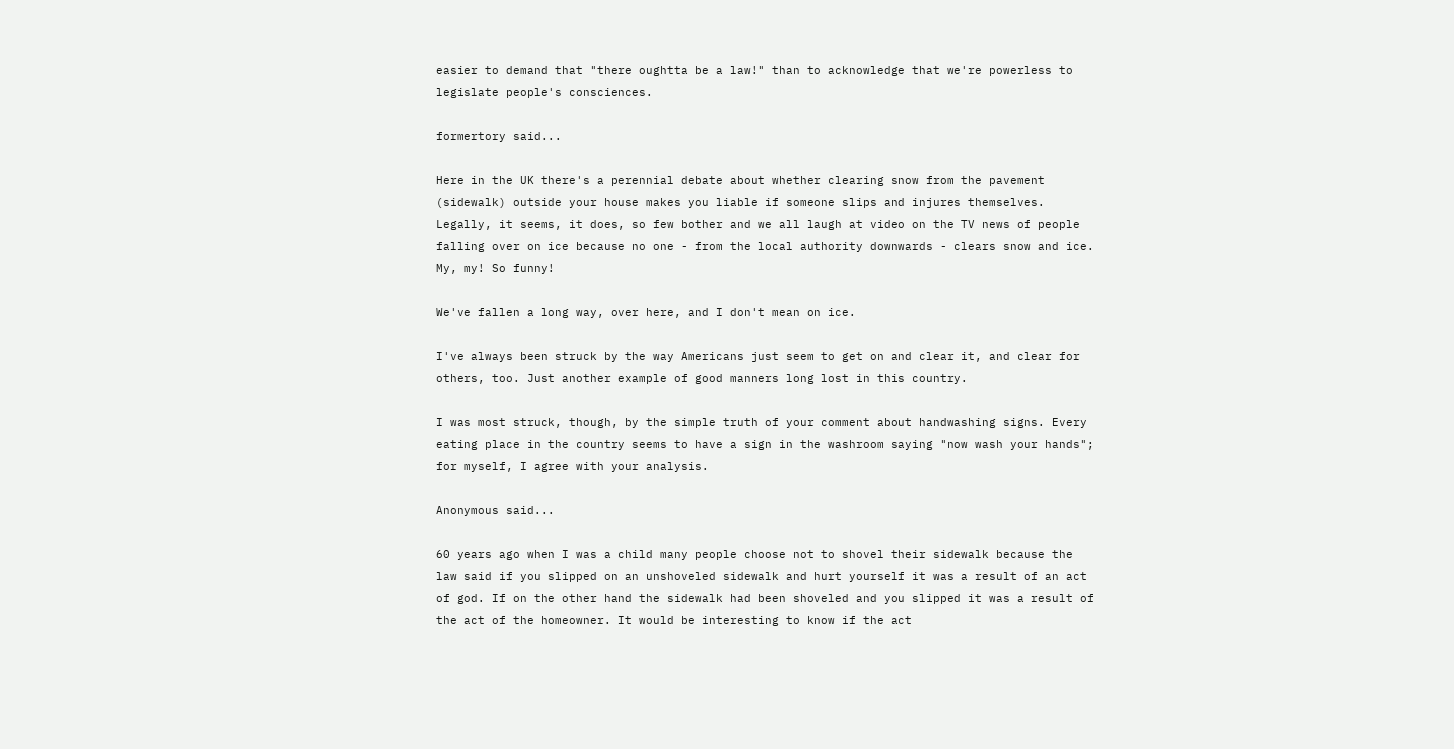easier to demand that "there oughtta be a law!" than to acknowledge that we're powerless to legislate people's consciences.

formertory said...

Here in the UK there's a perennial debate about whether clearing snow from the pavement (sidewalk) outside your house makes you liable if someone slips and injures themselves. Legally, it seems, it does, so few bother and we all laugh at video on the TV news of people falling over on ice because no one - from the local authority downwards - clears snow and ice. My, my! So funny!

We've fallen a long way, over here, and I don't mean on ice.

I've always been struck by the way Americans just seem to get on and clear it, and clear for others, too. Just another example of good manners long lost in this country.

I was most struck, though, by the simple truth of your comment about handwashing signs. Every eating place in the country seems to have a sign in the washroom saying "now wash your hands"; for myself, I agree with your analysis.

Anonymous said...

60 years ago when I was a child many people choose not to shovel their sidewalk because the law said if you slipped on an unshoveled sidewalk and hurt yourself it was a result of an act of god. If on the other hand the sidewalk had been shoveled and you slipped it was a result of the act of the homeowner. It would be interesting to know if the act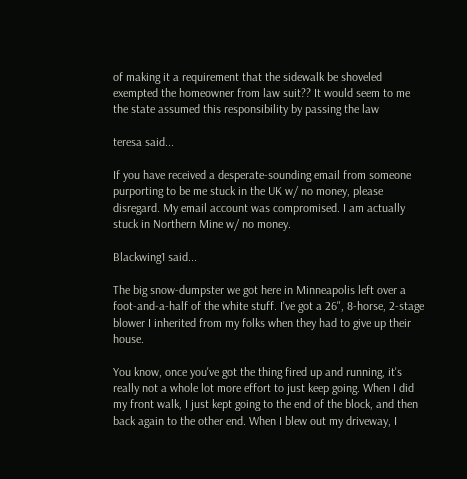of making it a requirement that the sidewalk be shoveled exempted the homeowner from law suit?? It would seem to me the state assumed this responsibility by passing the law

teresa said...

If you have received a desperate-sounding email from someone purporting to be me stuck in the UK w/ no money, please disregard. My email account was compromised. I am actually stuck in Northern Mine w/ no money.

Blackwing1 said...

The big snow-dumpster we got here in Minneapolis left over a foot-and-a-half of the white stuff. I've got a 26", 8-horse, 2-stage blower I inherited from my folks when they had to give up their house.

You know, once you've got the thing fired up and running, it's really not a whole lot more effort to just keep going. When I did my front walk, I just kept going to the end of the block, and then back again to the other end. When I blew out my driveway, I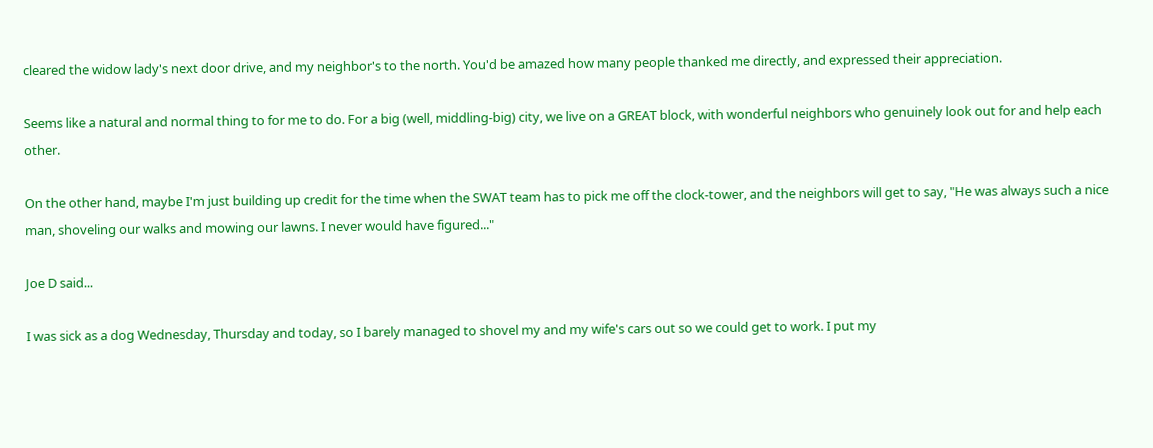cleared the widow lady's next door drive, and my neighbor's to the north. You'd be amazed how many people thanked me directly, and expressed their appreciation.

Seems like a natural and normal thing to for me to do. For a big (well, middling-big) city, we live on a GREAT block, with wonderful neighbors who genuinely look out for and help each other.

On the other hand, maybe I'm just building up credit for the time when the SWAT team has to pick me off the clock-tower, and the neighbors will get to say, "He was always such a nice man, shoveling our walks and mowing our lawns. I never would have figured..."

Joe D said...

I was sick as a dog Wednesday, Thursday and today, so I barely managed to shovel my and my wife's cars out so we could get to work. I put my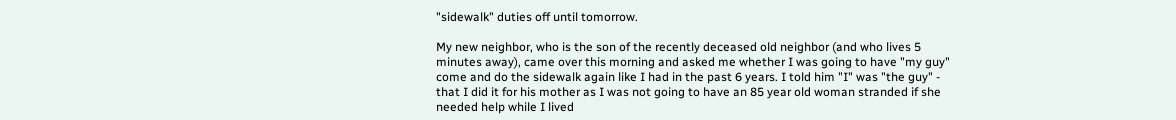"sidewalk" duties off until tomorrow.

My new neighbor, who is the son of the recently deceased old neighbor (and who lives 5 minutes away), came over this morning and asked me whether I was going to have "my guy" come and do the sidewalk again like I had in the past 6 years. I told him "I" was "the guy" - that I did it for his mother as I was not going to have an 85 year old woman stranded if she needed help while I lived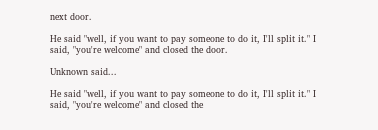next door.

He said "well, if you want to pay someone to do it, I'll split it." I said, "you're welcome" and closed the door.

Unknown said...

He said "well, if you want to pay someone to do it, I'll split it." I said, "you're welcome" and closed the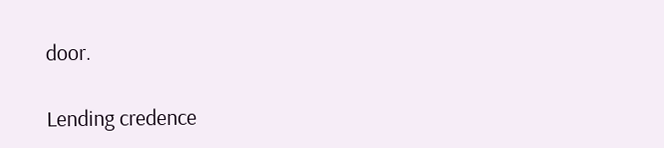door.

Lending credence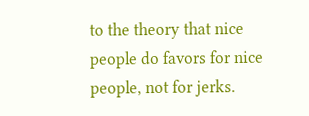to the theory that nice people do favors for nice people, not for jerks.